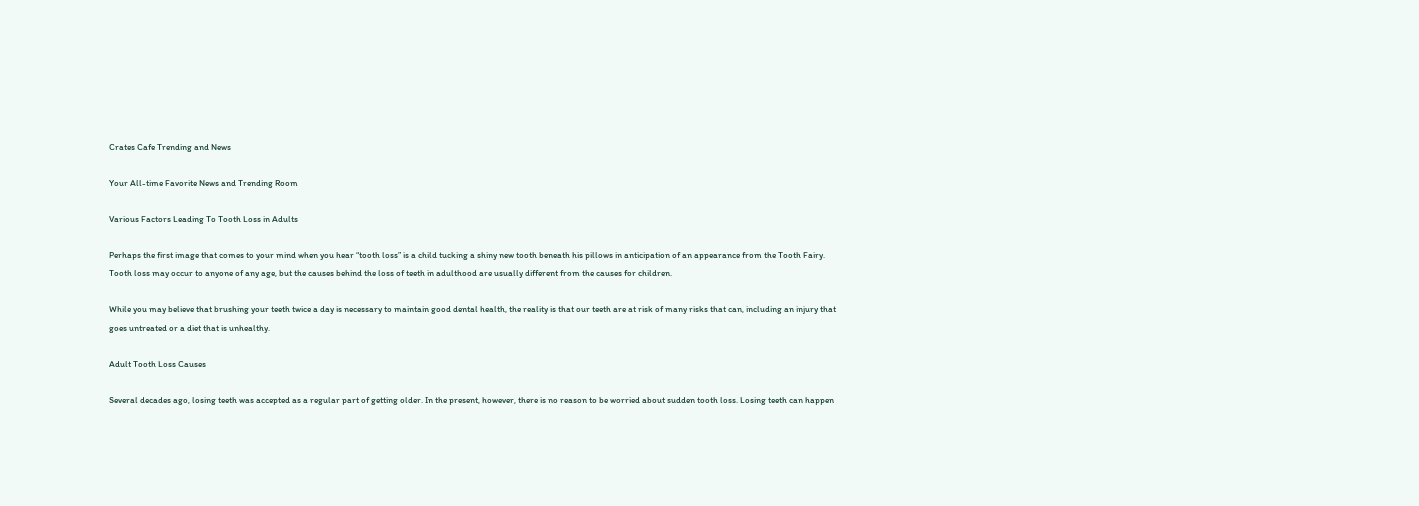Crates Cafe Trending and News

Your All-time Favorite News and Trending Room

Various Factors Leading To Tooth Loss in Adults

Perhaps the first image that comes to your mind when you hear “tooth loss” is a child tucking a shiny new tooth beneath his pillows in anticipation of an appearance from the Tooth Fairy. Tooth loss may occur to anyone of any age, but the causes behind the loss of teeth in adulthood are usually different from the causes for children.

While you may believe that brushing your teeth twice a day is necessary to maintain good dental health, the reality is that our teeth are at risk of many risks that can, including an injury that goes untreated or a diet that is unhealthy.

Adult Tooth Loss Causes

Several decades ago, losing teeth was accepted as a regular part of getting older. In the present, however, there is no reason to be worried about sudden tooth loss. Losing teeth can happen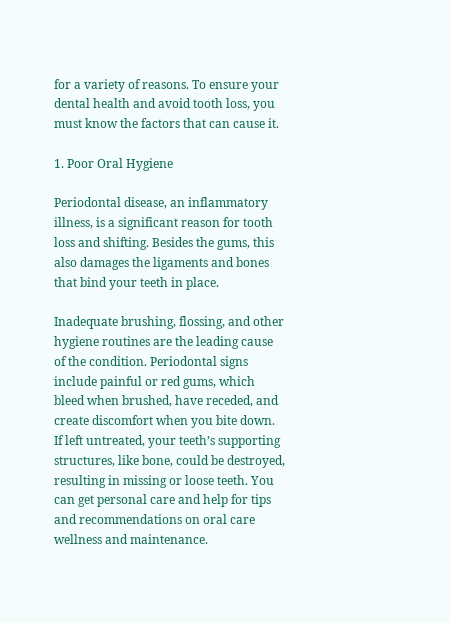for a variety of reasons. To ensure your dental health and avoid tooth loss, you must know the factors that can cause it.

1. Poor Oral Hygiene

Periodontal disease, an inflammatory illness, is a significant reason for tooth loss and shifting. Besides the gums, this also damages the ligaments and bones that bind your teeth in place.

Inadequate brushing, flossing, and other hygiene routines are the leading cause of the condition. Periodontal signs include painful or red gums, which bleed when brushed, have receded, and create discomfort when you bite down. If left untreated, your teeth’s supporting structures, like bone, could be destroyed, resulting in missing or loose teeth. You can get personal care and help for tips and recommendations on oral care wellness and maintenance.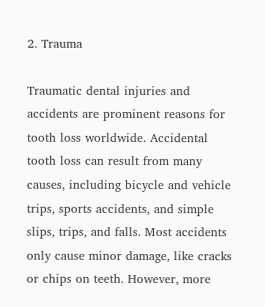2. Trauma

Traumatic dental injuries and accidents are prominent reasons for tooth loss worldwide. Accidental tooth loss can result from many causes, including bicycle and vehicle trips, sports accidents, and simple slips, trips, and falls. Most accidents only cause minor damage, like cracks or chips on teeth. However, more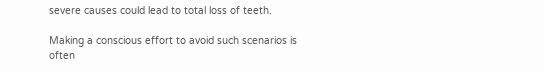severe causes could lead to total loss of teeth.

Making a conscious effort to avoid such scenarios is often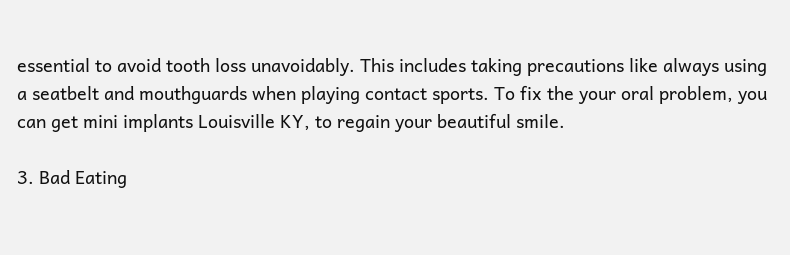essential to avoid tooth loss unavoidably. This includes taking precautions like always using a seatbelt and mouthguards when playing contact sports. To fix the your oral problem, you can get mini implants Louisville KY, to regain your beautiful smile.

3. Bad Eating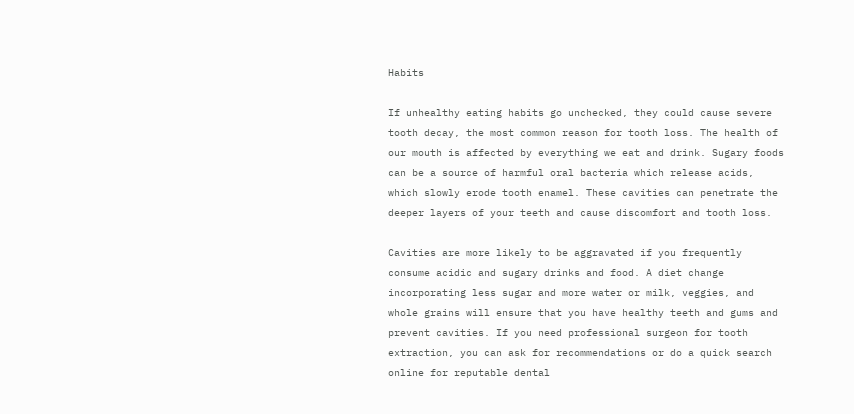Habits

If unhealthy eating habits go unchecked, they could cause severe tooth decay, the most common reason for tooth loss. The health of our mouth is affected by everything we eat and drink. Sugary foods can be a source of harmful oral bacteria which release acids, which slowly erode tooth enamel. These cavities can penetrate the deeper layers of your teeth and cause discomfort and tooth loss.

Cavities are more likely to be aggravated if you frequently consume acidic and sugary drinks and food. A diet change incorporating less sugar and more water or milk, veggies, and whole grains will ensure that you have healthy teeth and gums and prevent cavities. If you need professional surgeon for tooth extraction, you can ask for recommendations or do a quick search online for reputable dental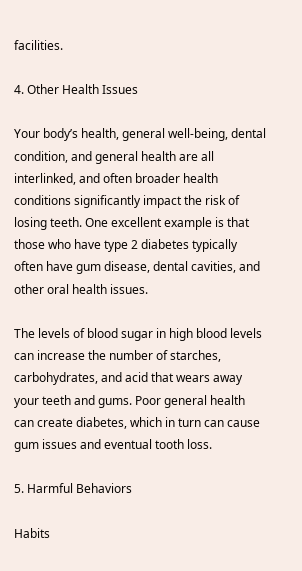facilities.

4. Other Health Issues

Your body’s health, general well-being, dental condition, and general health are all interlinked, and often broader health conditions significantly impact the risk of losing teeth. One excellent example is that those who have type 2 diabetes typically often have gum disease, dental cavities, and other oral health issues.

The levels of blood sugar in high blood levels can increase the number of starches, carbohydrates, and acid that wears away your teeth and gums. Poor general health can create diabetes, which in turn can cause gum issues and eventual tooth loss.

5. Harmful Behaviors

Habits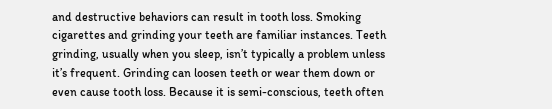and destructive behaviors can result in tooth loss. Smoking cigarettes and grinding your teeth are familiar instances. Teeth grinding, usually when you sleep, isn’t typically a problem unless it’s frequent. Grinding can loosen teeth or wear them down or even cause tooth loss. Because it is semi-conscious, teeth often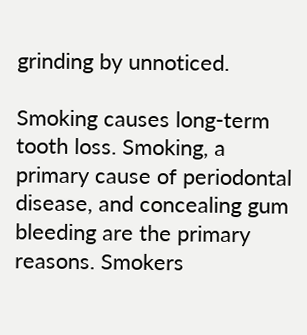grinding by unnoticed.

Smoking causes long-term tooth loss. Smoking, a primary cause of periodontal disease, and concealing gum bleeding are the primary reasons. Smokers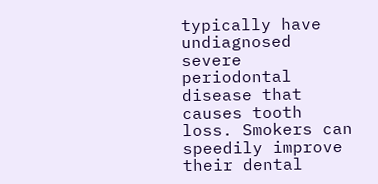typically have undiagnosed severe periodontal disease that causes tooth loss. Smokers can speedily improve their dental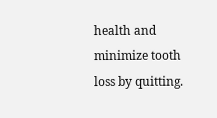health and minimize tooth loss by quitting.